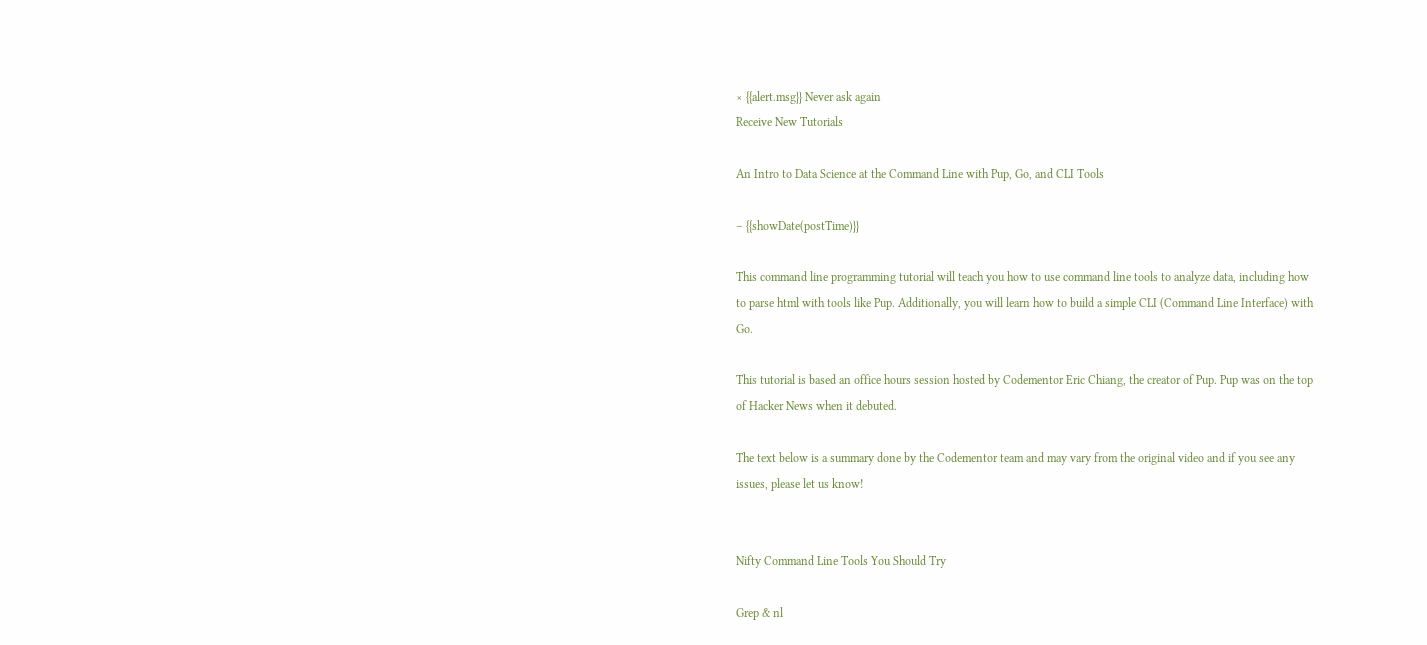× {{alert.msg}} Never ask again
Receive New Tutorials

An Intro to Data Science at the Command Line with Pup, Go, and CLI Tools

– {{showDate(postTime)}}

This command line programming tutorial will teach you how to use command line tools to analyze data, including how to parse html with tools like Pup. Additionally, you will learn how to build a simple CLI (Command Line Interface) with Go.

This tutorial is based an office hours session hosted by Codementor Eric Chiang, the creator of Pup. Pup was on the top of Hacker News when it debuted.

The text below is a summary done by the Codementor team and may vary from the original video and if you see any issues, please let us know!


Nifty Command Line Tools You Should Try

Grep & nl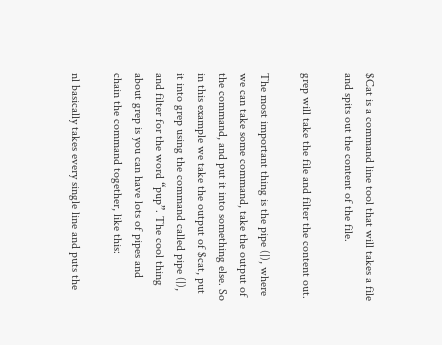$Cat is a command line tool that will takes a file and spits out the content of the file.

grep will take the file and filter the content out.

The most important thing is the pipe (|), where we can take some command, take the output of the command, and put it into something else. So in this example we take the output of $cat, put it into grep using the command called pipe (|), and filter for the word “pup”. The cool thing about grep is you can have lots of pipes and chain the command together, like this:

nl basically takes every single line and puts the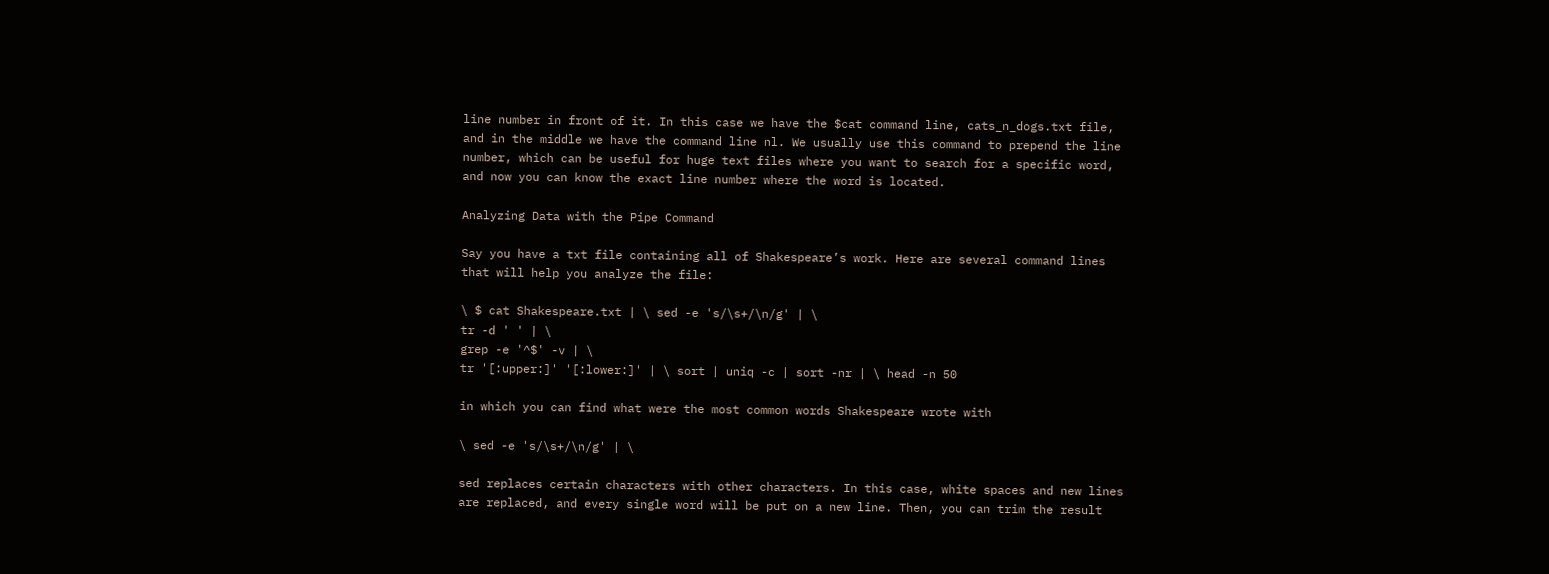line number in front of it. In this case we have the $cat command line, cats_n_dogs.txt file, and in the middle we have the command line nl. We usually use this command to prepend the line number, which can be useful for huge text files where you want to search for a specific word, and now you can know the exact line number where the word is located.

Analyzing Data with the Pipe Command

Say you have a txt file containing all of Shakespeare’s work. Here are several command lines that will help you analyze the file:

\ $ cat Shakespeare.txt | \ sed -e 's/\s+/\n/g' | \
tr -d ' ' | \
grep -e '^$' -v | \
tr '[:upper:]' '[:lower:]' | \ sort | uniq -c | sort -nr | \ head -n 50

in which you can find what were the most common words Shakespeare wrote with

\ sed -e 's/\s+/\n/g' | \

sed replaces certain characters with other characters. In this case, white spaces and new lines are replaced, and every single word will be put on a new line. Then, you can trim the result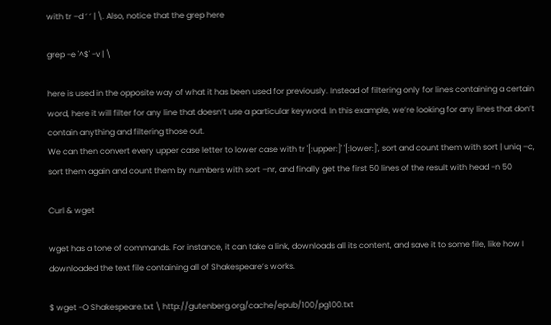with tr –d ‘ ‘ | \. Also, notice that the grep here

grep -e '^$' -v | \

here is used in the opposite way of what it has been used for previously. Instead of filtering only for lines containing a certain word, here it will filter for any line that doesn’t use a particular keyword. In this example, we’re looking for any lines that don’t contain anything and filtering those out.
We can then convert every upper case letter to lower case with tr '[:upper:]' '[:lower:]', sort and count them with sort | uniq –c, sort them again and count them by numbers with sort –nr, and finally get the first 50 lines of the result with head -n 50

Curl & wget

wget has a tone of commands. For instance, it can take a link, downloads all its content, and save it to some file, like how I downloaded the text file containing all of Shakespeare’s works.

$ wget -O Shakespeare.txt \ http://gutenberg.org/cache/epub/100/pg100.txt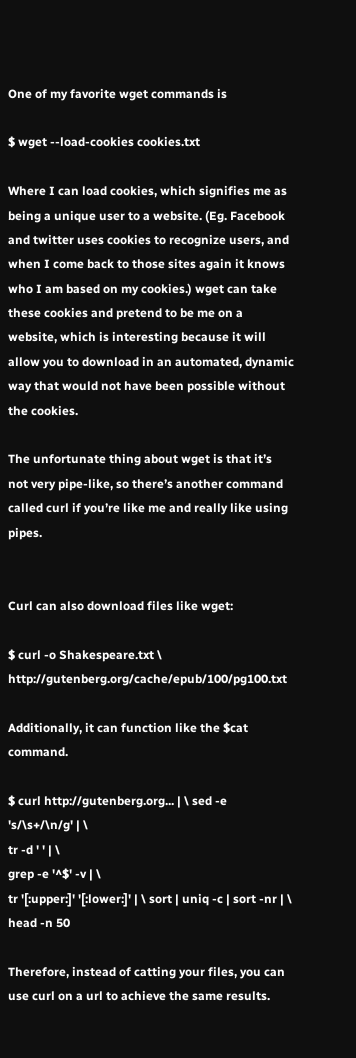One of my favorite wget commands is

$ wget --load-cookies cookies.txt

Where I can load cookies, which signifies me as being a unique user to a website. (Eg. Facebook and twitter uses cookies to recognize users, and when I come back to those sites again it knows who I am based on my cookies.) wget can take these cookies and pretend to be me on a website, which is interesting because it will allow you to download in an automated, dynamic way that would not have been possible without the cookies.

The unfortunate thing about wget is that it’s not very pipe-like, so there’s another command called curl if you’re like me and really like using pipes.


Curl can also download files like wget:

$ curl -o Shakespeare.txt \ http://gutenberg.org/cache/epub/100/pg100.txt

Additionally, it can function like the $cat command.

$ curl http://gutenberg.org... | \ sed -e 's/\s+/\n/g' | \
tr -d ' ' | \
grep -e '^$' -v | \
tr '[:upper:]' '[:lower:]' | \ sort | uniq -c | sort -nr | \ head -n 50

Therefore, instead of catting your files, you can use curl on a url to achieve the same results.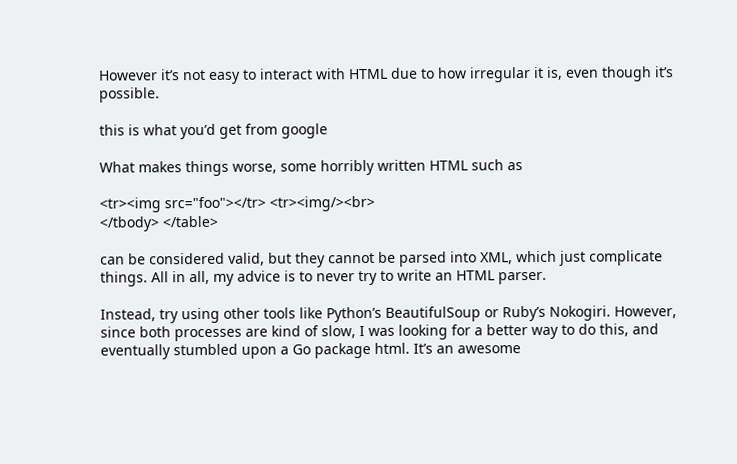However it’s not easy to interact with HTML due to how irregular it is, even though it’s possible.

this is what you’d get from google

What makes things worse, some horribly written HTML such as

<tr><img src="foo"></tr> <tr><img/><br>
</tbody> </table>

can be considered valid, but they cannot be parsed into XML, which just complicate things. All in all, my advice is to never try to write an HTML parser.

Instead, try using other tools like Python’s BeautifulSoup or Ruby’s Nokogiri. However, since both processes are kind of slow, I was looking for a better way to do this, and eventually stumbled upon a Go package html. It’s an awesome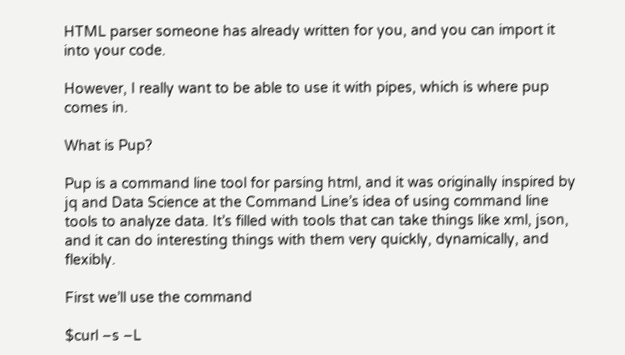HTML parser someone has already written for you, and you can import it into your code.

However, I really want to be able to use it with pipes, which is where pup comes in.

What is Pup?

Pup is a command line tool for parsing html, and it was originally inspired by jq and Data Science at the Command Line’s idea of using command line tools to analyze data. It’s filled with tools that can take things like xml, json, and it can do interesting things with them very quickly, dynamically, and flexibly.

First we’ll use the command

$curl –s –L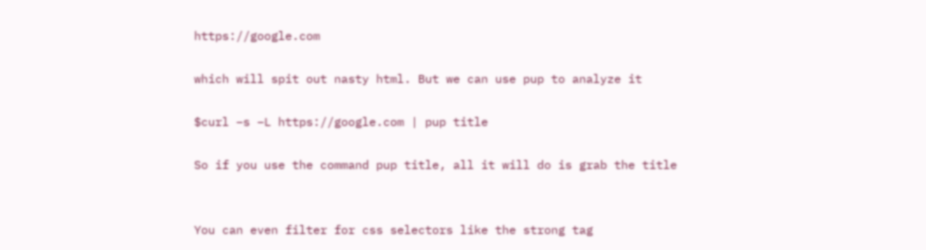https://google.com

which will spit out nasty html. But we can use pup to analyze it

$curl –s –L https://google.com | pup title

So if you use the command pup title, all it will do is grab the title


You can even filter for css selectors like the strong tag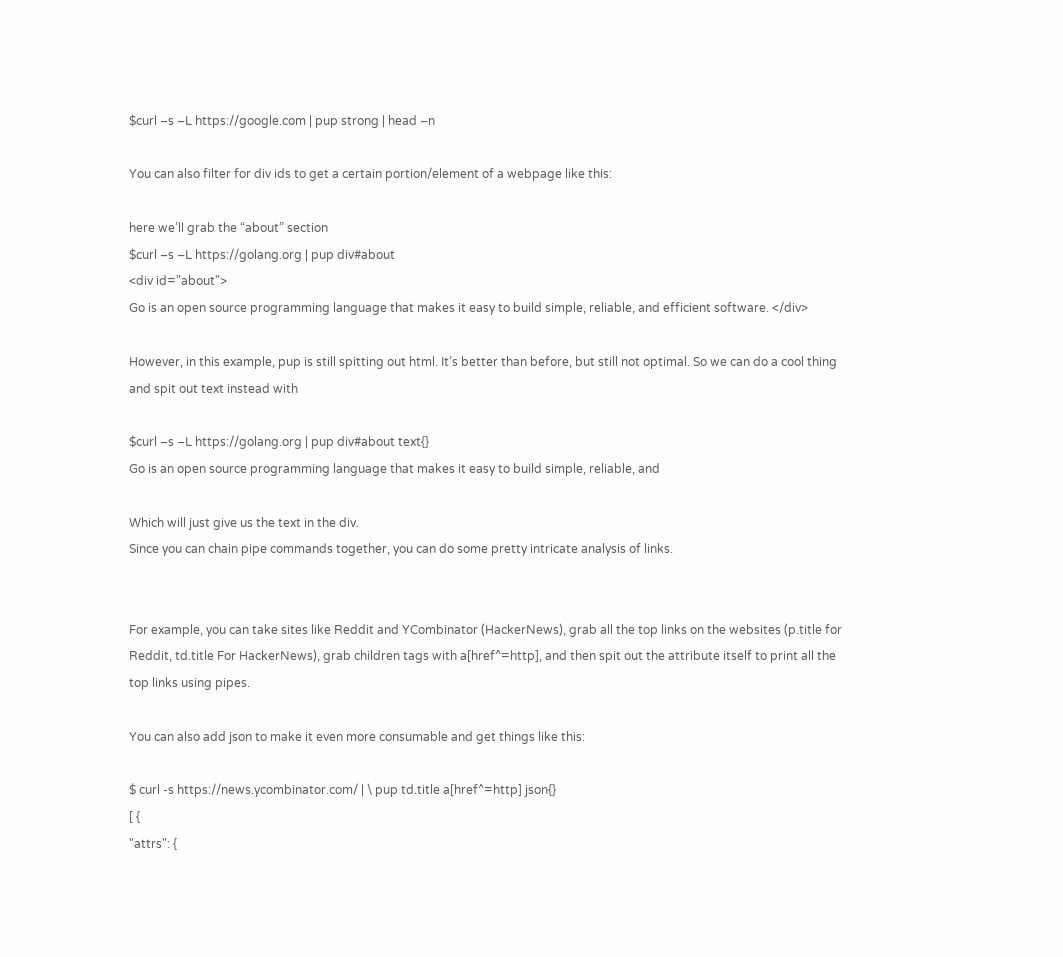$curl –s –L https://google.com | pup strong | head –n

You can also filter for div ids to get a certain portion/element of a webpage like this:

here we’ll grab the “about” section
$curl –s –L https://golang.org | pup div#about
<div id="about">
Go is an open source programming language that makes it easy to build simple, reliable, and efficient software. </div>

However, in this example, pup is still spitting out html. It’s better than before, but still not optimal. So we can do a cool thing and spit out text instead with

$curl –s –L https://golang.org | pup div#about text{}
Go is an open source programming language that makes it easy to build simple, reliable, and

Which will just give us the text in the div.
Since you can chain pipe commands together, you can do some pretty intricate analysis of links.


For example, you can take sites like Reddit and YCombinator (HackerNews), grab all the top links on the websites (p.title for Reddit, td.title For HackerNews), grab children tags with a[href^=http], and then spit out the attribute itself to print all the top links using pipes.

You can also add json to make it even more consumable and get things like this:

$ curl -s https://news.ycombinator.com/ | \ pup td.title a[href^=http] json{}
[ {
"attrs": {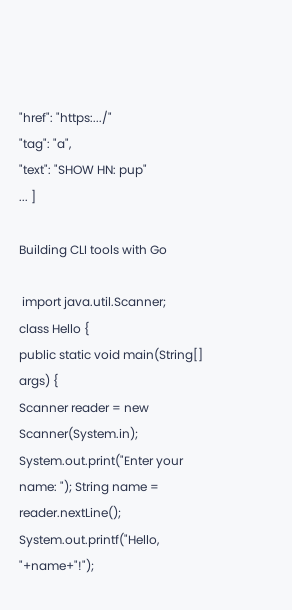"href": "https:.../"
"tag": "a",
"text": "SHOW HN: pup"
... ]

Building CLI tools with Go

 import java.util.Scanner;
class Hello {
public static void main(String[] args) {
Scanner reader = new Scanner(System.in); System.out.print("Enter your name: "); String name = reader.nextLine(); System.out.printf("Hello, "+name+"!");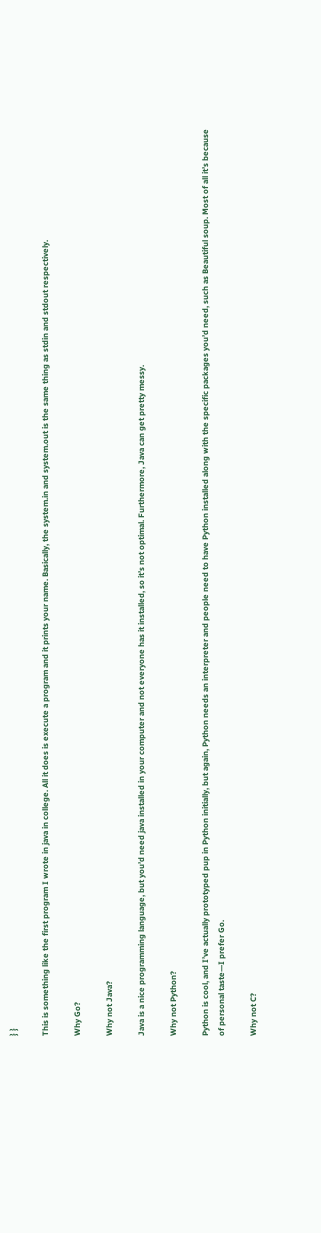} }

This is something like the first program I wrote in java in college. All it does is execute a program and it prints your name. Basically, the system.in and system.out is the same thing as stdin and stdout respectively.

Why Go?

Why not Java?

Java is a nice programming language, but you’d need java installed in your computer and not everyone has it installed, so it’s not optimal. Furthermore, Java can get pretty messy.

Why not Python?

Python is cool, and I’ve actually prototyped pup in Python initially, but again, Python needs an interpreter and people need to have Python installed along with the specific packages you’d need, such as Beautiful soup. Most of all it’s because of personal taste—I prefer Go.

Why not C?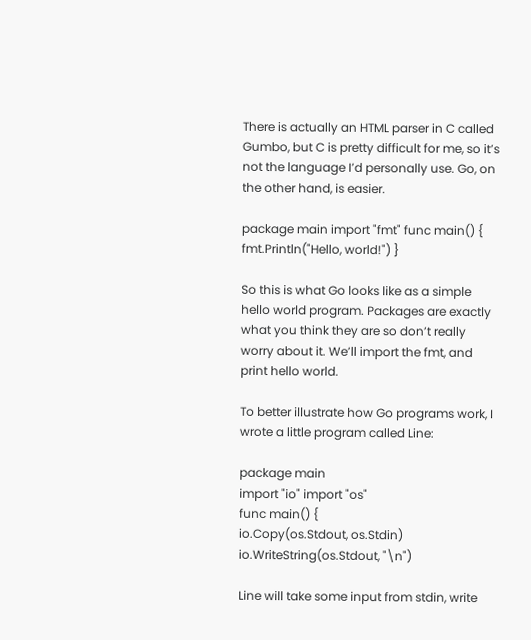There is actually an HTML parser in C called Gumbo, but C is pretty difficult for me, so it’s not the language I’d personally use. Go, on the other hand, is easier.

package main import "fmt" func main() {
fmt.Println("Hello, world!") }

So this is what Go looks like as a simple hello world program. Packages are exactly what you think they are so don’t really worry about it. We’ll import the fmt, and print hello world.

To better illustrate how Go programs work, I wrote a little program called Line:

package main
import "io" import "os"
func main() {
io.Copy(os.Stdout, os.Stdin) io.WriteString(os.Stdout, "\n")

Line will take some input from stdin, write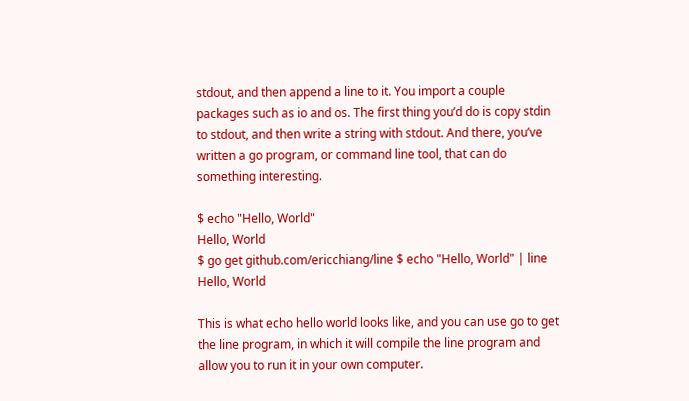stdout, and then append a line to it. You import a couple packages such as io and os. The first thing you’d do is copy stdin to stdout, and then write a string with stdout. And there, you’ve written a go program, or command line tool, that can do something interesting.

$ echo "Hello, World"
Hello, World
$ go get github.com/ericchiang/line $ echo "Hello, World" | line
Hello, World

This is what echo hello world looks like, and you can use go to get the line program, in which it will compile the line program and allow you to run it in your own computer.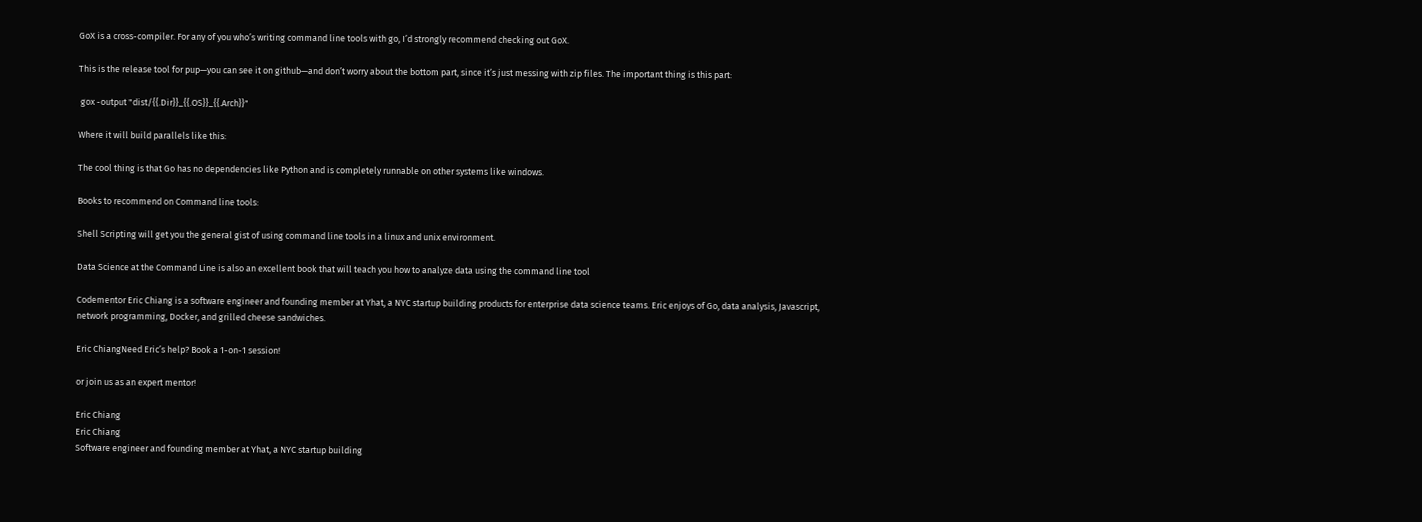GoX is a cross-compiler. For any of you who’s writing command line tools with go, I’d strongly recommend checking out GoX.

This is the release tool for pup—you can see it on github—and don’t worry about the bottom part, since it’s just messing with zip files. The important thing is this part:

 gox -output "dist/{{.Dir}}_{{.OS}}_{{.Arch}}"

Where it will build parallels like this:

The cool thing is that Go has no dependencies like Python and is completely runnable on other systems like windows.

Books to recommend on Command line tools:

Shell Scripting will get you the general gist of using command line tools in a linux and unix environment.

Data Science at the Command Line is also an excellent book that will teach you how to analyze data using the command line tool

Codementor Eric Chiang is a software engineer and founding member at Yhat, a NYC startup building products for enterprise data science teams. Eric enjoys of Go, data analysis, Javascript, network programming, Docker, and grilled cheese sandwiches.

Eric ChiangNeed Eric’s help? Book a 1-on-1 session!

or join us as an expert mentor!

Eric Chiang
Eric Chiang
Software engineer and founding member at Yhat, a NYC startup building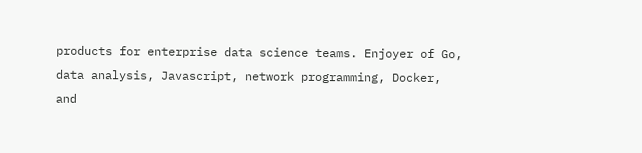products for enterprise data science teams. Enjoyer of Go, data analysis, Javascript, network programming, Docker, and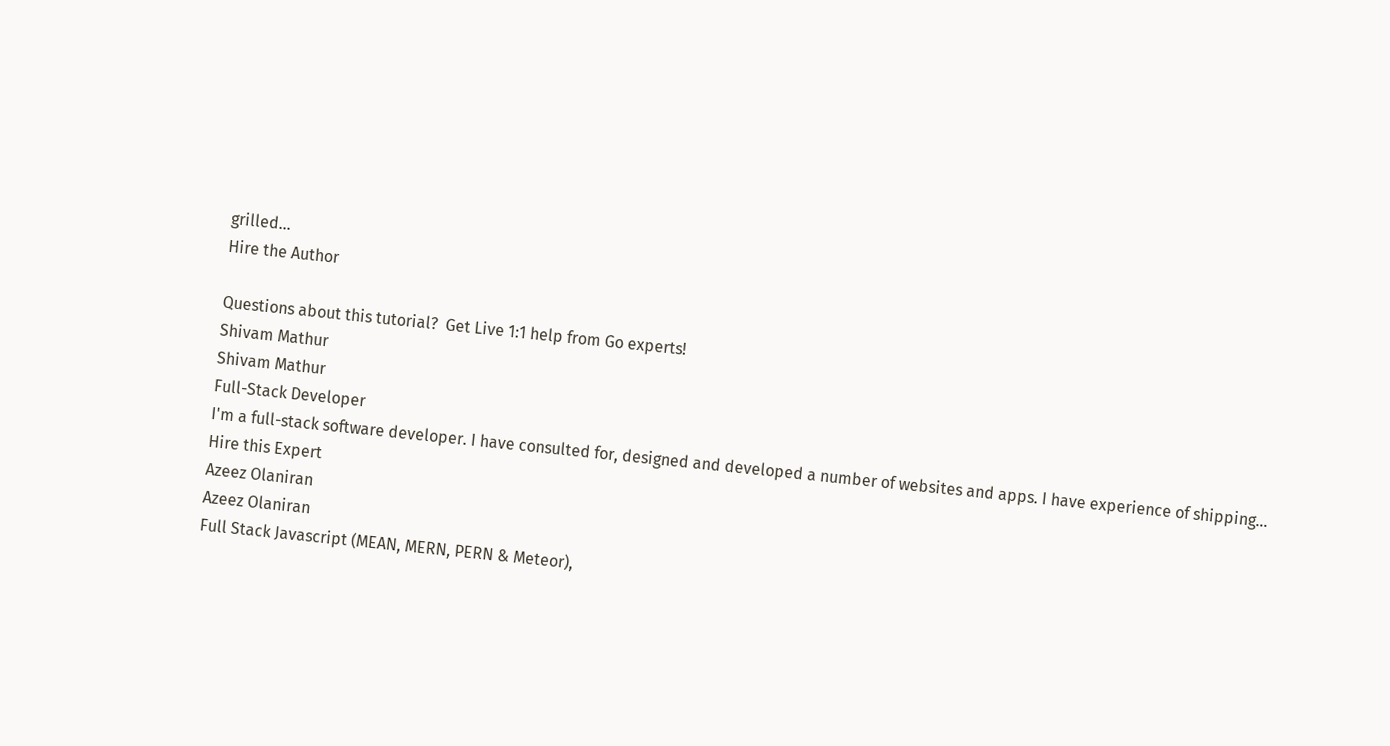grilled...
Hire the Author

Questions about this tutorial?  Get Live 1:1 help from Go experts!
Shivam Mathur
Shivam Mathur
Full-Stack Developer
I'm a full-stack software developer. I have consulted for, designed and developed a number of websites and apps. I have experience of shipping...
Hire this Expert
Azeez Olaniran
Azeez Olaniran
Full Stack Javascript (MEAN, MERN, PERN & Meteor),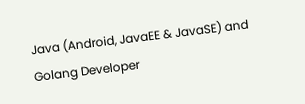Java (Android, JavaEE & JavaSE) and Golang Developer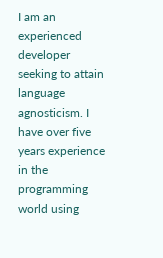I am an experienced developer seeking to attain language agnosticism. I have over five years experience in the programming world using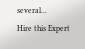several...
Hire this Expert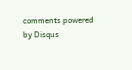comments powered by Disqus